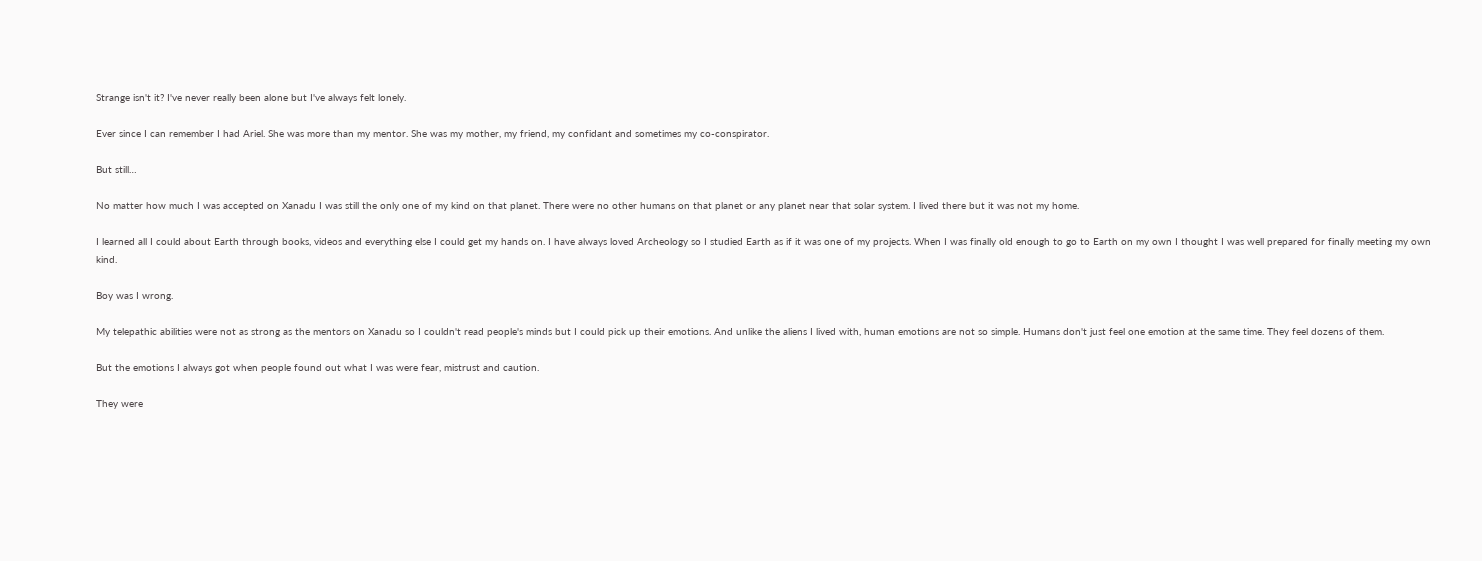Strange isn't it? I've never really been alone but I've always felt lonely.

Ever since I can remember I had Ariel. She was more than my mentor. She was my mother, my friend, my confidant and sometimes my co-conspirator.

But still…

No matter how much I was accepted on Xanadu I was still the only one of my kind on that planet. There were no other humans on that planet or any planet near that solar system. I lived there but it was not my home.

I learned all I could about Earth through books, videos and everything else I could get my hands on. I have always loved Archeology so I studied Earth as if it was one of my projects. When I was finally old enough to go to Earth on my own I thought I was well prepared for finally meeting my own kind.

Boy was I wrong.

My telepathic abilities were not as strong as the mentors on Xanadu so I couldn't read people's minds but I could pick up their emotions. And unlike the aliens I lived with, human emotions are not so simple. Humans don't just feel one emotion at the same time. They feel dozens of them.

But the emotions I always got when people found out what I was were fear, mistrust and caution.

They were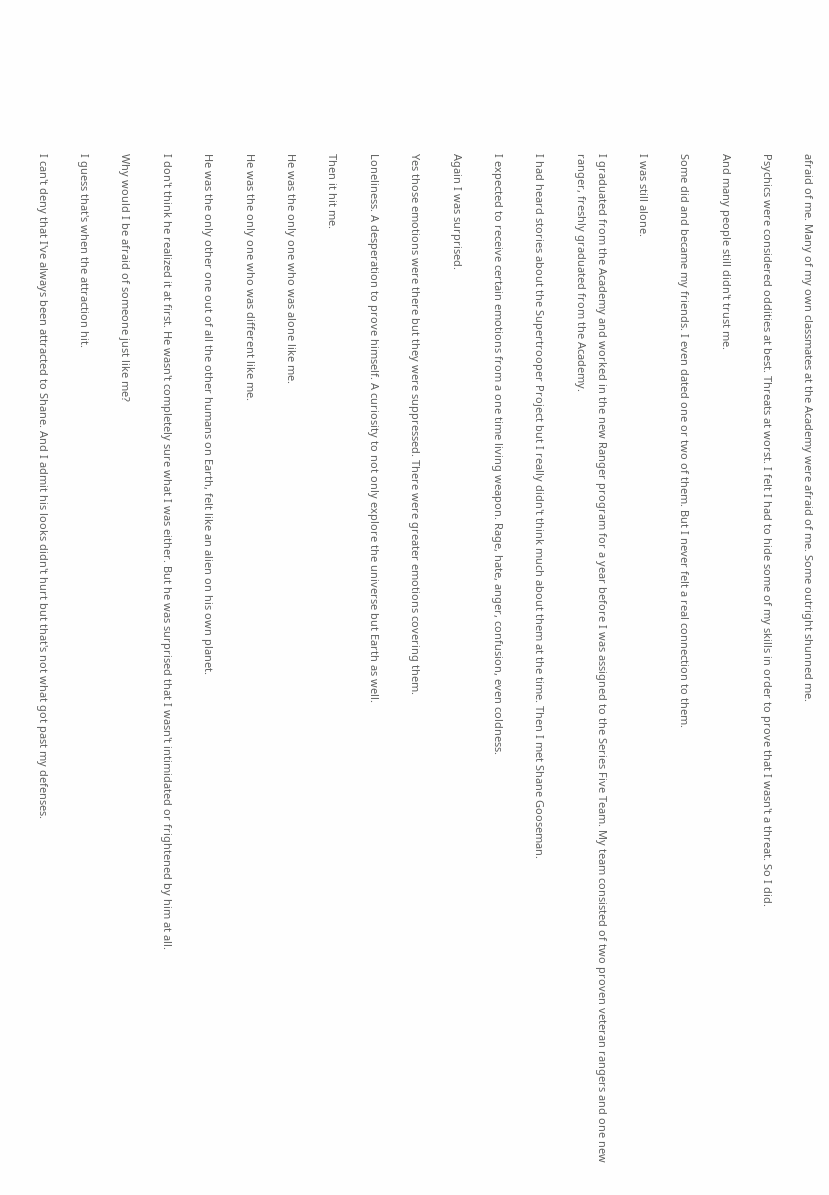afraid of me. Many of my own classmates at the Academy were afraid of me. Some outright shunned me.

Psychics were considered oddities at best. Threats at worst. I felt I had to hide some of my skills in order to prove that I wasn't a threat. So I did.

And many people still didn't trust me.

Some did and became my friends. I even dated one or two of them. But I never felt a real connection to them.

I was still alone.

I graduated from the Academy and worked in the new Ranger program for a year before I was assigned to the Series Five Team. My team consisted of two proven veteran rangers and one new ranger, freshly graduated from the Academy.

I had heard stories about the Supertrooper Project but I really didn't think much about them at the time. Then I met Shane Gooseman.

I expected to receive certain emotions from a one time living weapon. Rage, hate, anger, confusion, even coldness.

Again I was surprised.

Yes those emotions were there but they were suppressed. There were greater emotions covering them.

Loneliness. A desperation to prove himself. A curiosity to not only explore the universe but Earth as well.

Then it hit me.

He was the only one who was alone like me.

He was the only one who was different like me.

He was the only other one out of all the other humans on Earth, felt like an alien on his own planet.

I don't think he realized it at first. He wasn't completely sure what I was either. But he was surprised that I wasn't intimidated or frightened by him at all.

Why would I be afraid of someone just like me?

I guess that's when the attraction hit.

I can't deny that I've always been attracted to Shane. And I admit his looks didn't hurt but that's not what got past my defenses.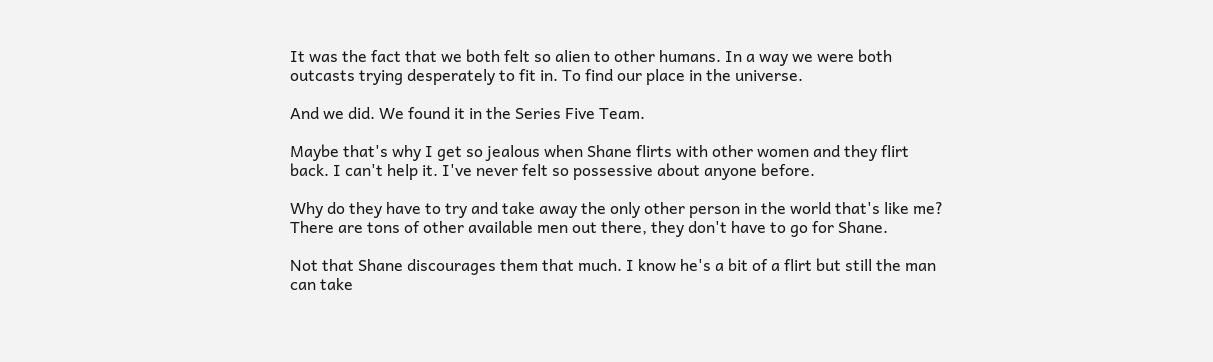It was the fact that we both felt so alien to other humans. In a way we were both outcasts trying desperately to fit in. To find our place in the universe.

And we did. We found it in the Series Five Team.

Maybe that's why I get so jealous when Shane flirts with other women and they flirt back. I can't help it. I've never felt so possessive about anyone before.

Why do they have to try and take away the only other person in the world that's like me? There are tons of other available men out there, they don't have to go for Shane.

Not that Shane discourages them that much. I know he's a bit of a flirt but still the man can take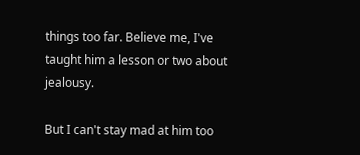things too far. Believe me, I've taught him a lesson or two about jealousy.

But I can't stay mad at him too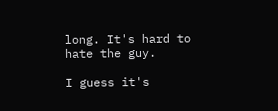long. It's hard to hate the guy.

I guess it's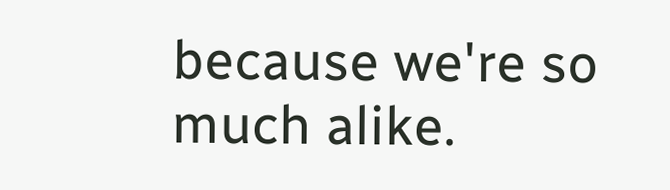because we're so much alike.